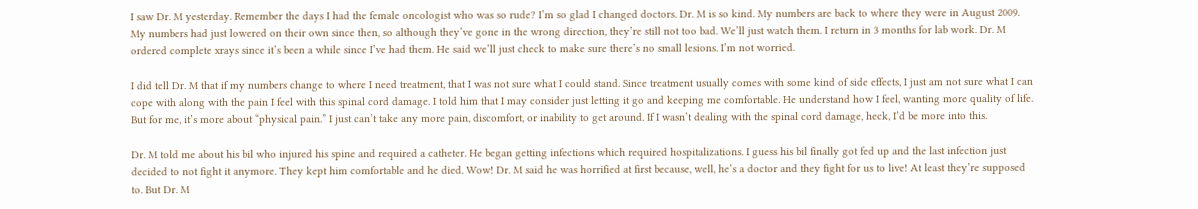I saw Dr. M yesterday. Remember the days I had the female oncologist who was so rude? I’m so glad I changed doctors. Dr. M is so kind. My numbers are back to where they were in August 2009. My numbers had just lowered on their own since then, so although they’ve gone in the wrong direction, they’re still not too bad. We’ll just watch them. I return in 3 months for lab work. Dr. M ordered complete xrays since it’s been a while since I’ve had them. He said we’ll just check to make sure there’s no small lesions. I’m not worried.

I did tell Dr. M that if my numbers change to where I need treatment, that I was not sure what I could stand. Since treatment usually comes with some kind of side effects, I just am not sure what I can cope with along with the pain I feel with this spinal cord damage. I told him that I may consider just letting it go and keeping me comfortable. He understand how I feel, wanting more quality of life. But for me, it’s more about “physical pain.” I just can’t take any more pain, discomfort, or inability to get around. If I wasn’t dealing with the spinal cord damage, heck, I’d be more into this.

Dr. M told me about his bil who injured his spine and required a catheter. He began getting infections which required hospitalizations. I guess his bil finally got fed up and the last infection just decided to not fight it anymore. They kept him comfortable and he died. Wow! Dr. M said he was horrified at first because, well, he’s a doctor and they fight for us to live! At least they’re supposed to. But Dr. M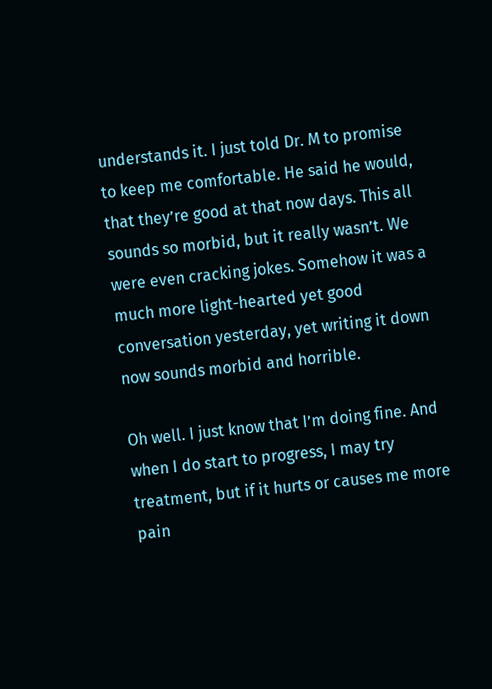understands it. I just told Dr. M to promise to keep me comfortable. He said he would, that they’re good at that now days. This all sounds so morbid, but it really wasn’t. We were even cracking jokes. Somehow it was a much more light-hearted yet good conversation yesterday, yet writing it down now sounds morbid and horrible.

Oh well. I just know that I’m doing fine. And when I do start to progress, I may try treatment, but if it hurts or causes me more pain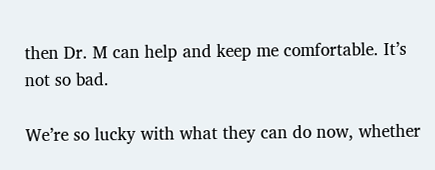then Dr. M can help and keep me comfortable. It’s not so bad.

We’re so lucky with what they can do now, whether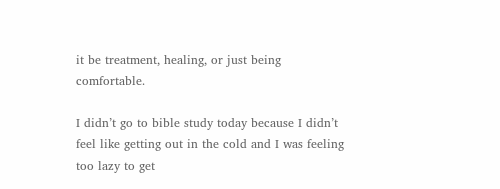it be treatment, healing, or just being comfortable.

I didn’t go to bible study today because I didn’t feel like getting out in the cold and I was feeling too lazy to get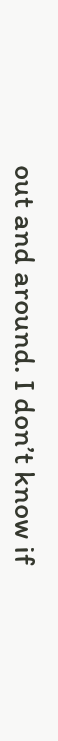out and around. I don’t know if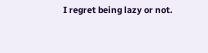I regret being lazy or not.